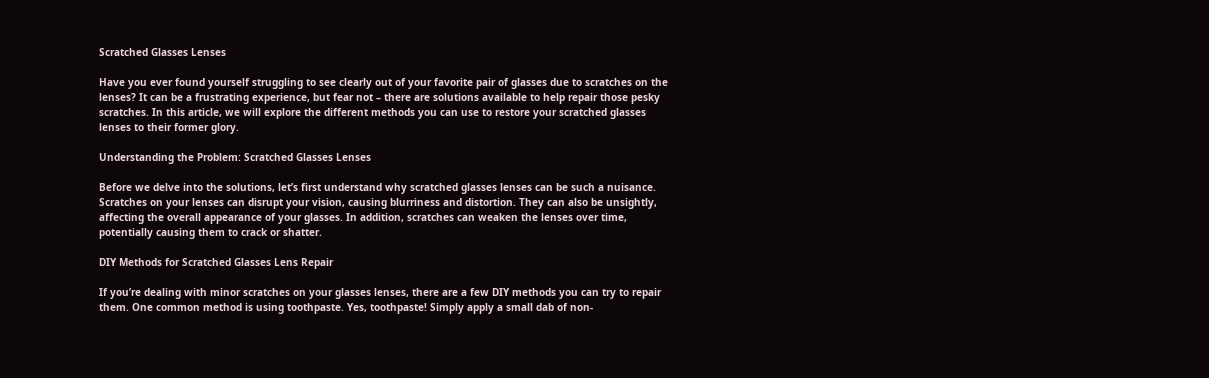Scratched Glasses Lenses

Have you ever found yourself struggling to see clearly out of your favorite pair of glasses due to scratches on the lenses? It can be a frustrating experience, but fear not – there are solutions available to help repair those pesky scratches. In this article, we will explore the different methods you can use to restore your scratched glasses lenses to their former glory.

Understanding the Problem: Scratched Glasses Lenses

Before we delve into the solutions, let’s first understand why scratched glasses lenses can be such a nuisance. Scratches on your lenses can disrupt your vision, causing blurriness and distortion. They can also be unsightly, affecting the overall appearance of your glasses. In addition, scratches can weaken the lenses over time, potentially causing them to crack or shatter.

DIY Methods for Scratched Glasses Lens Repair

If you’re dealing with minor scratches on your glasses lenses, there are a few DIY methods you can try to repair them. One common method is using toothpaste. Yes, toothpaste! Simply apply a small dab of non-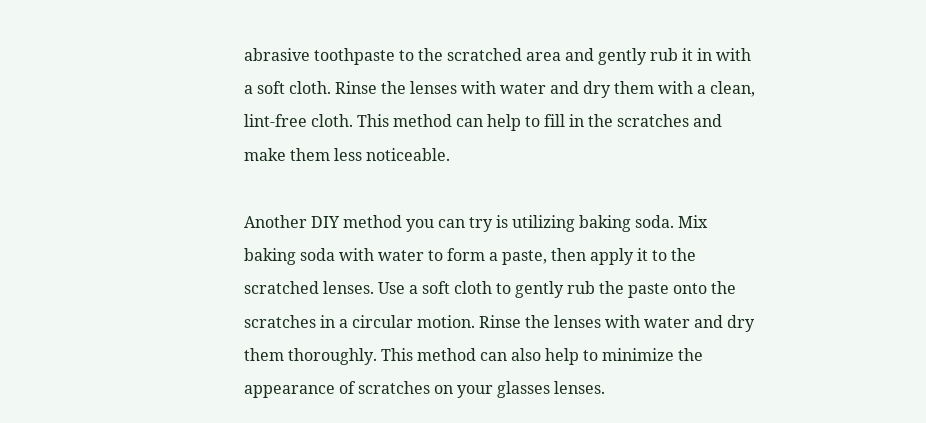abrasive toothpaste to the scratched area and gently rub it in with a soft cloth. Rinse the lenses with water and dry them with a clean, lint-free cloth. This method can help to fill in the scratches and make them less noticeable.

Another DIY method you can try is utilizing baking soda. Mix baking soda with water to form a paste, then apply it to the scratched lenses. Use a soft cloth to gently rub the paste onto the scratches in a circular motion. Rinse the lenses with water and dry them thoroughly. This method can also help to minimize the appearance of scratches on your glasses lenses.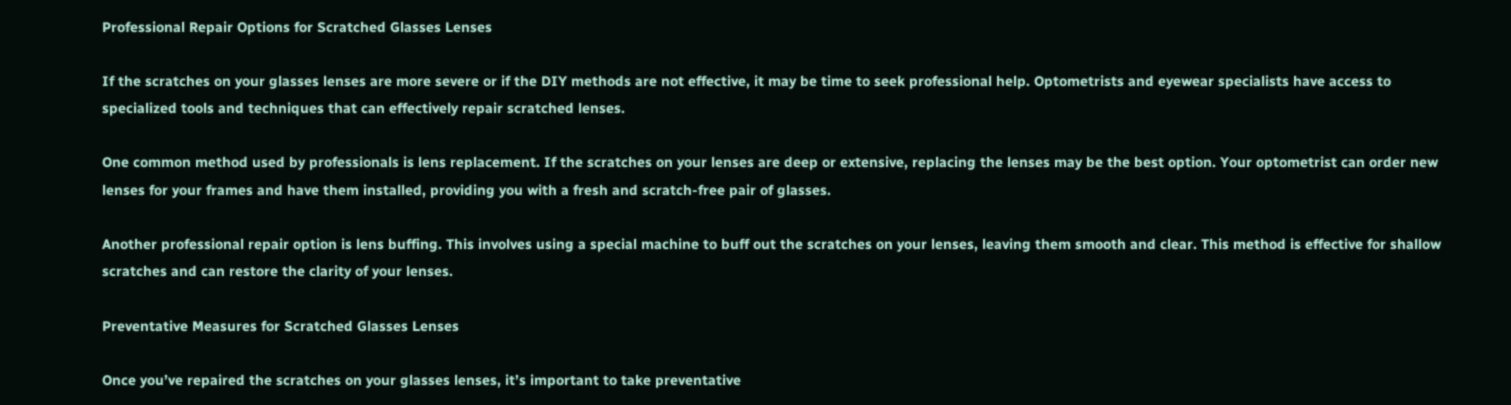Professional Repair Options for Scratched Glasses Lenses

If the scratches on your glasses lenses are more severe or if the DIY methods are not effective, it may be time to seek professional help. Optometrists and eyewear specialists have access to specialized tools and techniques that can effectively repair scratched lenses.

One common method used by professionals is lens replacement. If the scratches on your lenses are deep or extensive, replacing the lenses may be the best option. Your optometrist can order new lenses for your frames and have them installed, providing you with a fresh and scratch-free pair of glasses.

Another professional repair option is lens buffing. This involves using a special machine to buff out the scratches on your lenses, leaving them smooth and clear. This method is effective for shallow scratches and can restore the clarity of your lenses.

Preventative Measures for Scratched Glasses Lenses

Once you’ve repaired the scratches on your glasses lenses, it’s important to take preventative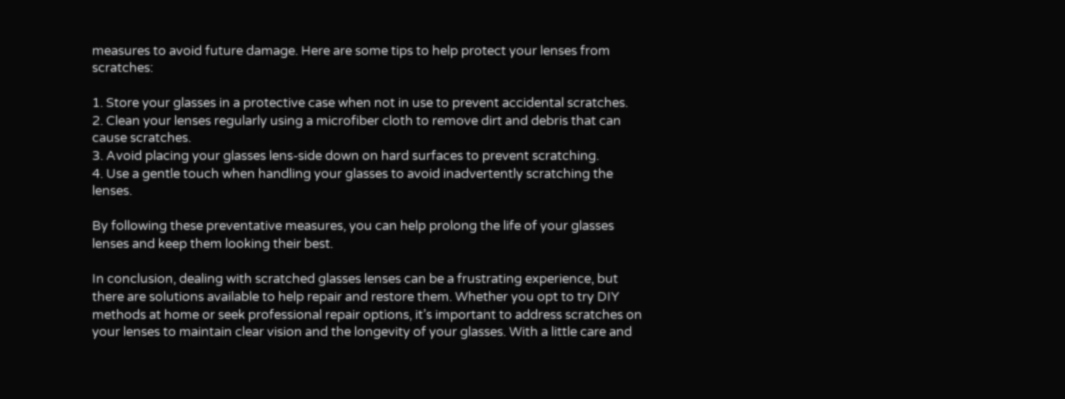measures to avoid future damage. Here are some tips to help protect your lenses from scratches:

1. Store your glasses in a protective case when not in use to prevent accidental scratches.
2. Clean your lenses regularly using a microfiber cloth to remove dirt and debris that can cause scratches.
3. Avoid placing your glasses lens-side down on hard surfaces to prevent scratching.
4. Use a gentle touch when handling your glasses to avoid inadvertently scratching the lenses.

By following these preventative measures, you can help prolong the life of your glasses lenses and keep them looking their best.

In conclusion, dealing with scratched glasses lenses can be a frustrating experience, but there are solutions available to help repair and restore them. Whether you opt to try DIY methods at home or seek professional repair options, it’s important to address scratches on your lenses to maintain clear vision and the longevity of your glasses. With a little care and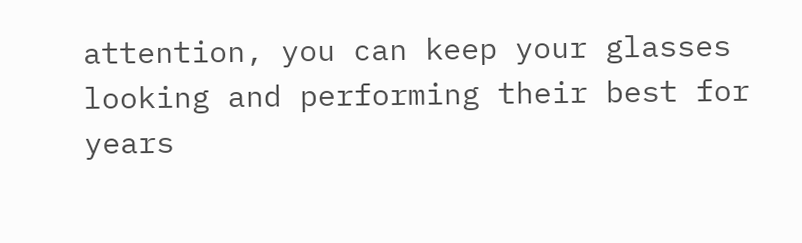attention, you can keep your glasses looking and performing their best for years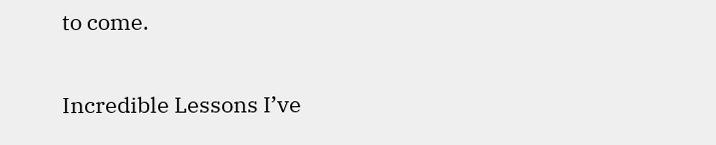to come.

Incredible Lessons I’ve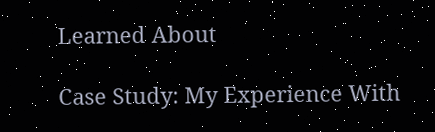Learned About

Case Study: My Experience With